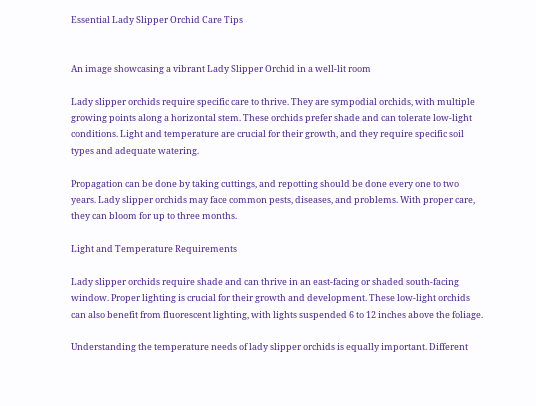Essential Lady Slipper Orchid Care Tips


An image showcasing a vibrant Lady Slipper Orchid in a well-lit room

Lady slipper orchids require specific care to thrive. They are sympodial orchids, with multiple growing points along a horizontal stem. These orchids prefer shade and can tolerate low-light conditions. Light and temperature are crucial for their growth, and they require specific soil types and adequate watering.

Propagation can be done by taking cuttings, and repotting should be done every one to two years. Lady slipper orchids may face common pests, diseases, and problems. With proper care, they can bloom for up to three months.

Light and Temperature Requirements

Lady slipper orchids require shade and can thrive in an east-facing or shaded south-facing window. Proper lighting is crucial for their growth and development. These low-light orchids can also benefit from fluorescent lighting, with lights suspended 6 to 12 inches above the foliage.

Understanding the temperature needs of lady slipper orchids is equally important. Different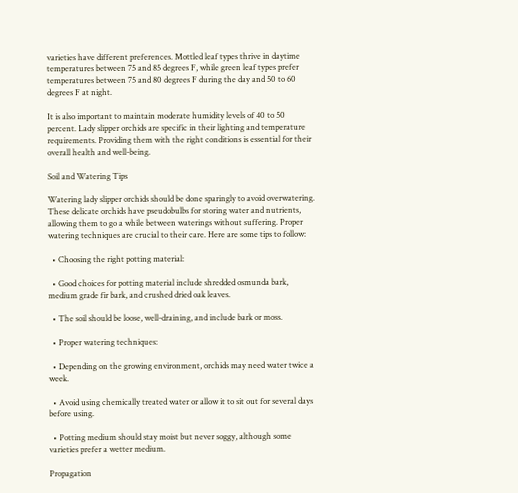varieties have different preferences. Mottled leaf types thrive in daytime temperatures between 75 and 85 degrees F, while green leaf types prefer temperatures between 75 and 80 degrees F during the day and 50 to 60 degrees F at night.

It is also important to maintain moderate humidity levels of 40 to 50 percent. Lady slipper orchids are specific in their lighting and temperature requirements. Providing them with the right conditions is essential for their overall health and well-being.

Soil and Watering Tips

Watering lady slipper orchids should be done sparingly to avoid overwatering. These delicate orchids have pseudobulbs for storing water and nutrients, allowing them to go a while between waterings without suffering. Proper watering techniques are crucial to their care. Here are some tips to follow:

  • Choosing the right potting material:

  • Good choices for potting material include shredded osmunda bark, medium grade fir bark, and crushed dried oak leaves.

  • The soil should be loose, well-draining, and include bark or moss.

  • Proper watering techniques:

  • Depending on the growing environment, orchids may need water twice a week.

  • Avoid using chemically treated water or allow it to sit out for several days before using.

  • Potting medium should stay moist but never soggy, although some varieties prefer a wetter medium.

Propagation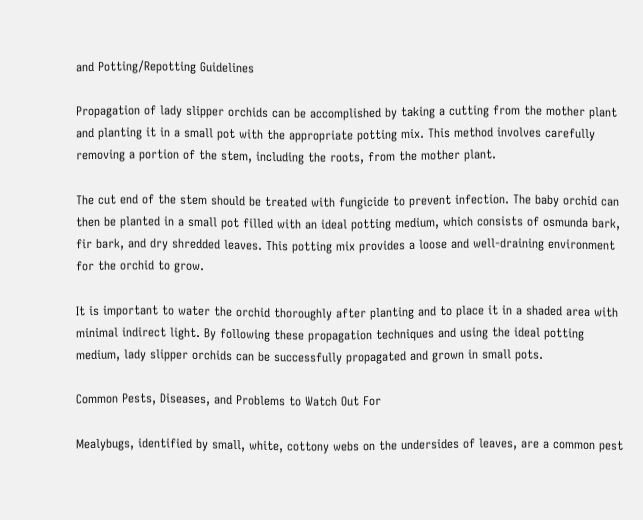and Potting/Repotting Guidelines

Propagation of lady slipper orchids can be accomplished by taking a cutting from the mother plant and planting it in a small pot with the appropriate potting mix. This method involves carefully removing a portion of the stem, including the roots, from the mother plant.

The cut end of the stem should be treated with fungicide to prevent infection. The baby orchid can then be planted in a small pot filled with an ideal potting medium, which consists of osmunda bark, fir bark, and dry shredded leaves. This potting mix provides a loose and well-draining environment for the orchid to grow.

It is important to water the orchid thoroughly after planting and to place it in a shaded area with minimal indirect light. By following these propagation techniques and using the ideal potting medium, lady slipper orchids can be successfully propagated and grown in small pots.

Common Pests, Diseases, and Problems to Watch Out For

Mealybugs, identified by small, white, cottony webs on the undersides of leaves, are a common pest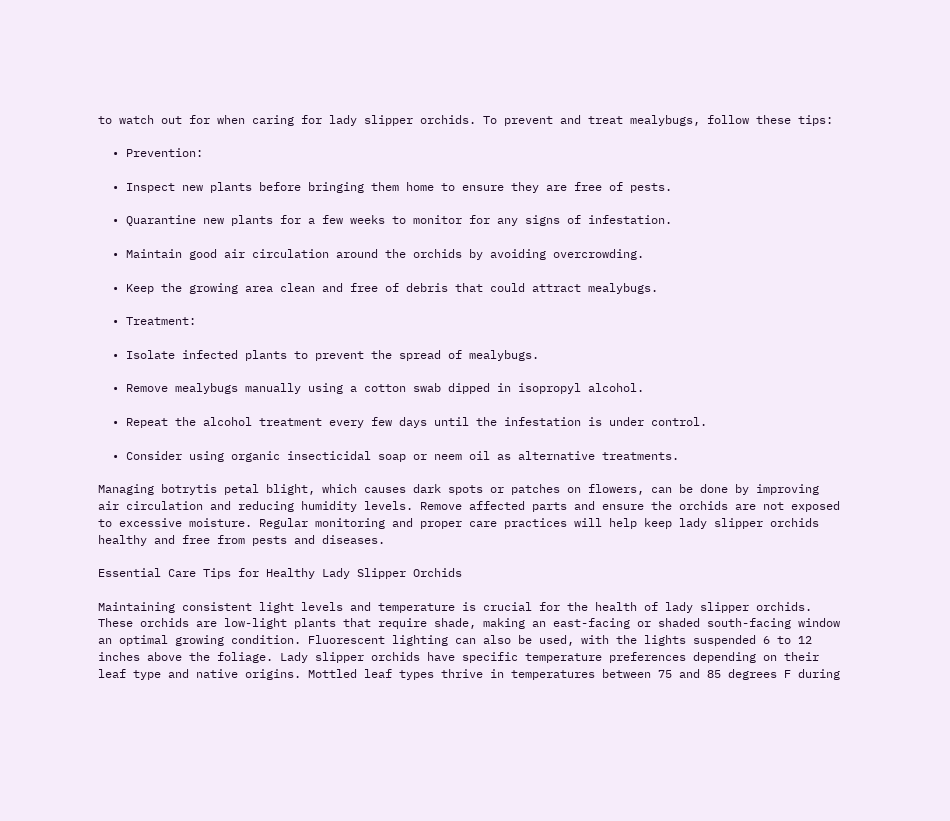to watch out for when caring for lady slipper orchids. To prevent and treat mealybugs, follow these tips:

  • Prevention:

  • Inspect new plants before bringing them home to ensure they are free of pests.

  • Quarantine new plants for a few weeks to monitor for any signs of infestation.

  • Maintain good air circulation around the orchids by avoiding overcrowding.

  • Keep the growing area clean and free of debris that could attract mealybugs.

  • Treatment:

  • Isolate infected plants to prevent the spread of mealybugs.

  • Remove mealybugs manually using a cotton swab dipped in isopropyl alcohol.

  • Repeat the alcohol treatment every few days until the infestation is under control.

  • Consider using organic insecticidal soap or neem oil as alternative treatments.

Managing botrytis petal blight, which causes dark spots or patches on flowers, can be done by improving air circulation and reducing humidity levels. Remove affected parts and ensure the orchids are not exposed to excessive moisture. Regular monitoring and proper care practices will help keep lady slipper orchids healthy and free from pests and diseases.

Essential Care Tips for Healthy Lady Slipper Orchids

Maintaining consistent light levels and temperature is crucial for the health of lady slipper orchids. These orchids are low-light plants that require shade, making an east-facing or shaded south-facing window an optimal growing condition. Fluorescent lighting can also be used, with the lights suspended 6 to 12 inches above the foliage. Lady slipper orchids have specific temperature preferences depending on their leaf type and native origins. Mottled leaf types thrive in temperatures between 75 and 85 degrees F during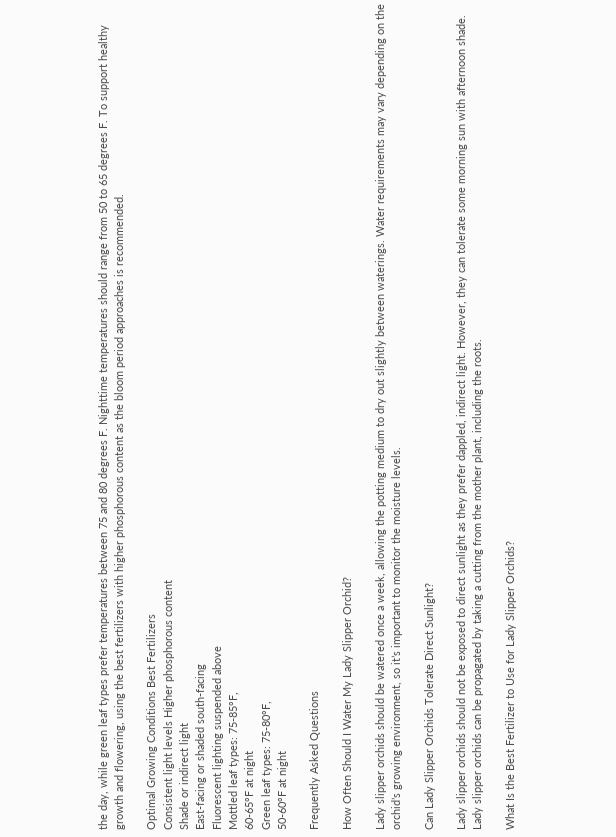the day, while green leaf types prefer temperatures between 75 and 80 degrees F. Nighttime temperatures should range from 50 to 65 degrees F. To support healthy growth and flowering, using the best fertilizers with higher phosphorous content as the bloom period approaches is recommended.

Optimal Growing Conditions Best Fertilizers
Consistent light levels Higher phosphorous content
Shade or indirect light
East-facing or shaded south-facing
Fluorescent lighting suspended above
Mottled leaf types: 75-85°F,
60-65°F at night
Green leaf types: 75-80°F,
50-60°F at night

Frequently Asked Questions

How Often Should I Water My Lady Slipper Orchid?

Lady slipper orchids should be watered once a week, allowing the potting medium to dry out slightly between waterings. Water requirements may vary depending on the orchid’s growing environment, so it’s important to monitor the moisture levels.

Can Lady Slipper Orchids Tolerate Direct Sunlight?

Lady slipper orchids should not be exposed to direct sunlight as they prefer dappled, indirect light. However, they can tolerate some morning sun with afternoon shade. Lady slipper orchids can be propagated by taking a cutting from the mother plant, including the roots.

What Is the Best Fertilizer to Use for Lady Slipper Orchids?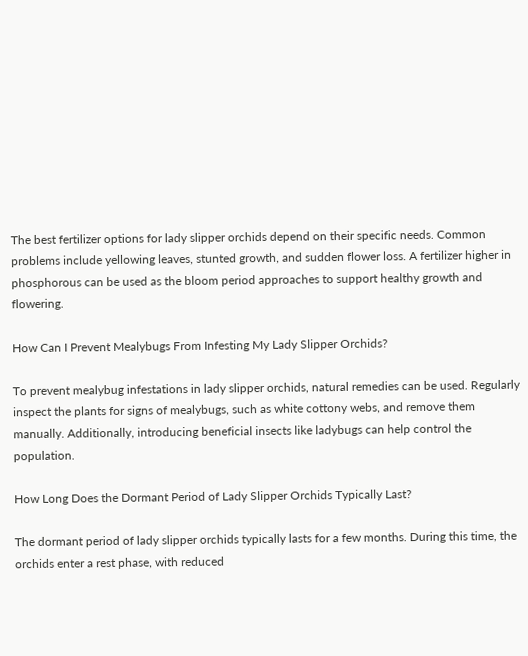The best fertilizer options for lady slipper orchids depend on their specific needs. Common problems include yellowing leaves, stunted growth, and sudden flower loss. A fertilizer higher in phosphorous can be used as the bloom period approaches to support healthy growth and flowering.

How Can I Prevent Mealybugs From Infesting My Lady Slipper Orchids?

To prevent mealybug infestations in lady slipper orchids, natural remedies can be used. Regularly inspect the plants for signs of mealybugs, such as white cottony webs, and remove them manually. Additionally, introducing beneficial insects like ladybugs can help control the population.

How Long Does the Dormant Period of Lady Slipper Orchids Typically Last?

The dormant period of lady slipper orchids typically lasts for a few months. During this time, the orchids enter a rest phase, with reduced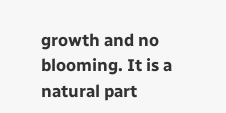growth and no blooming. It is a natural part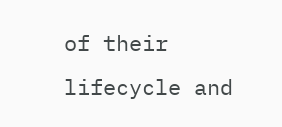of their lifecycle and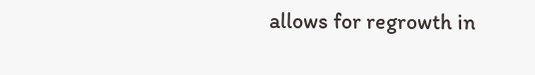allows for regrowth in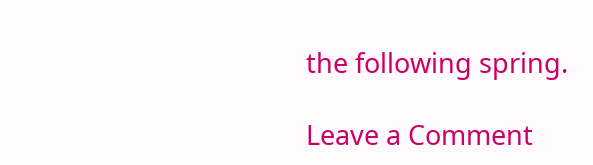the following spring.

Leave a Comment